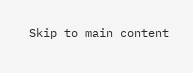Skip to main content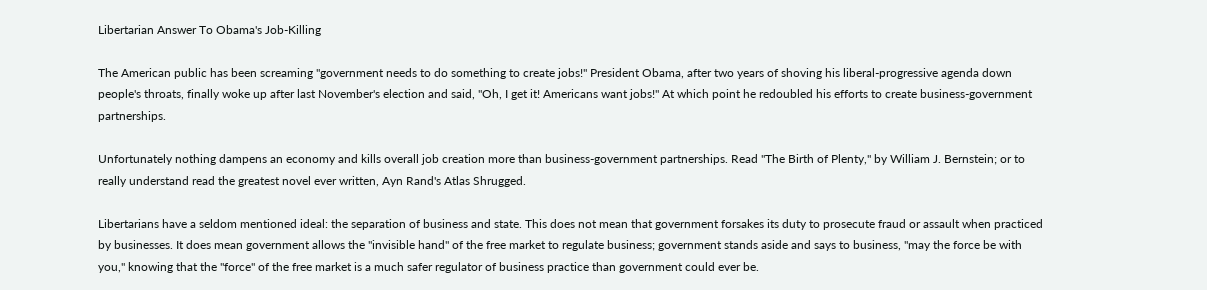Libertarian Answer To Obama's Job-Killing

The American public has been screaming "government needs to do something to create jobs!" President Obama, after two years of shoving his liberal-progressive agenda down people's throats, finally woke up after last November's election and said, "Oh, I get it! Americans want jobs!" At which point he redoubled his efforts to create business-government partnerships.

Unfortunately nothing dampens an economy and kills overall job creation more than business-government partnerships. Read "The Birth of Plenty," by William J. Bernstein; or to really understand read the greatest novel ever written, Ayn Rand's Atlas Shrugged.

Libertarians have a seldom mentioned ideal: the separation of business and state. This does not mean that government forsakes its duty to prosecute fraud or assault when practiced by businesses. It does mean government allows the "invisible hand" of the free market to regulate business; government stands aside and says to business, "may the force be with you," knowing that the "force" of the free market is a much safer regulator of business practice than government could ever be.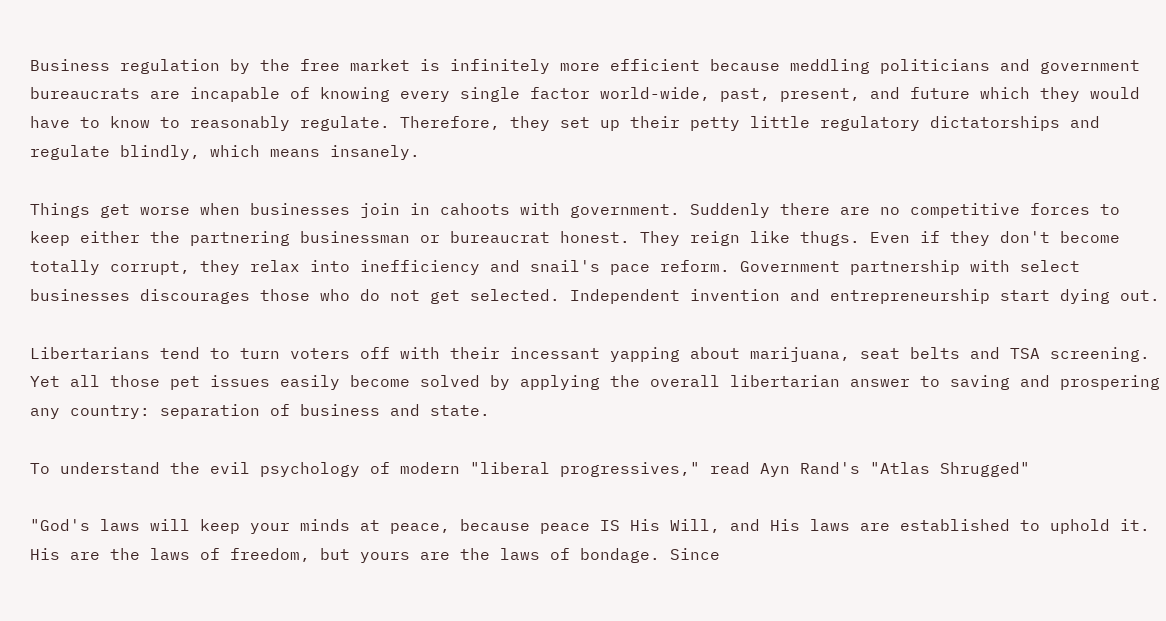Business regulation by the free market is infinitely more efficient because meddling politicians and government bureaucrats are incapable of knowing every single factor world-wide, past, present, and future which they would have to know to reasonably regulate. Therefore, they set up their petty little regulatory dictatorships and regulate blindly, which means insanely.

Things get worse when businesses join in cahoots with government. Suddenly there are no competitive forces to keep either the partnering businessman or bureaucrat honest. They reign like thugs. Even if they don't become totally corrupt, they relax into inefficiency and snail's pace reform. Government partnership with select businesses discourages those who do not get selected. Independent invention and entrepreneurship start dying out.

Libertarians tend to turn voters off with their incessant yapping about marijuana, seat belts and TSA screening. Yet all those pet issues easily become solved by applying the overall libertarian answer to saving and prospering any country: separation of business and state.

To understand the evil psychology of modern "liberal progressives," read Ayn Rand's "Atlas Shrugged"

"God's laws will keep your minds at peace, because peace IS His Will, and His laws are established to uphold it. His are the laws of freedom, but yours are the laws of bondage. Since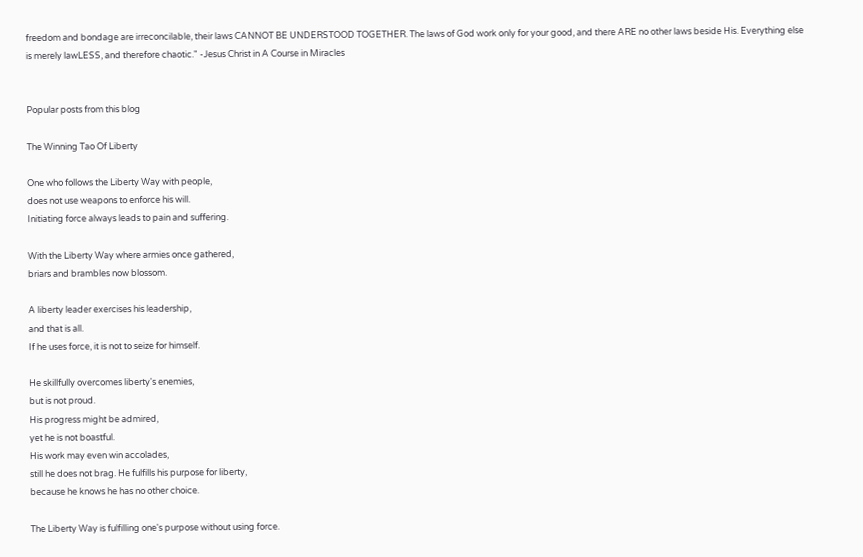freedom and bondage are irreconcilable, their laws CANNOT BE UNDERSTOOD TOGETHER. The laws of God work only for your good, and there ARE no other laws beside His. Everything else is merely lawLESS, and therefore chaotic." -Jesus Christ in A Course in Miracles


Popular posts from this blog

The Winning Tao Of Liberty

One who follows the Liberty Way with people,
does not use weapons to enforce his will.
Initiating force always leads to pain and suffering.

With the Liberty Way where armies once gathered,
briars and brambles now blossom.

A liberty leader exercises his leadership,
and that is all.
If he uses force, it is not to seize for himself.

He skillfully overcomes liberty's enemies,
but is not proud.
His progress might be admired,
yet he is not boastful.
His work may even win accolades,
still he does not brag. He fulfills his purpose for liberty,
because he knows he has no other choice.

The Liberty Way is fulfilling one's purpose without using force.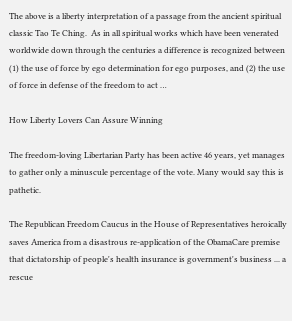The above is a liberty interpretation of a passage from the ancient spiritual classic Tao Te Ching.  As in all spiritual works which have been venerated worldwide down through the centuries a difference is recognized between (1) the use of force by ego determination for ego purposes, and (2) the use of force in defense of the freedom to act …

How Liberty Lovers Can Assure Winning

The freedom-loving Libertarian Party has been active 46 years, yet manages to gather only a minuscule percentage of the vote. Many would say this is pathetic.

The Republican Freedom Caucus in the House of Representatives heroically saves America from a disastrous re-application of the ObamaCare premise that dictatorship of people's health insurance is government's business ... a rescue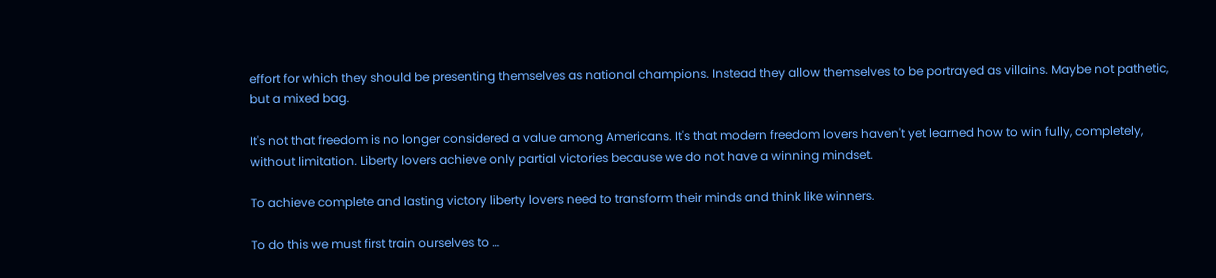effort for which they should be presenting themselves as national champions. Instead they allow themselves to be portrayed as villains. Maybe not pathetic, but a mixed bag.

It's not that freedom is no longer considered a value among Americans. It's that modern freedom lovers haven't yet learned how to win fully, completely, without limitation. Liberty lovers achieve only partial victories because we do not have a winning mindset.

To achieve complete and lasting victory liberty lovers need to transform their minds and think like winners.

To do this we must first train ourselves to …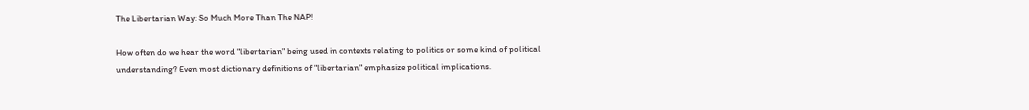The Libertarian Way: So Much More Than The NAP!

How often do we hear the word "libertarian" being used in contexts relating to politics or some kind of political understanding? Even most dictionary definitions of "libertarian" emphasize political implications.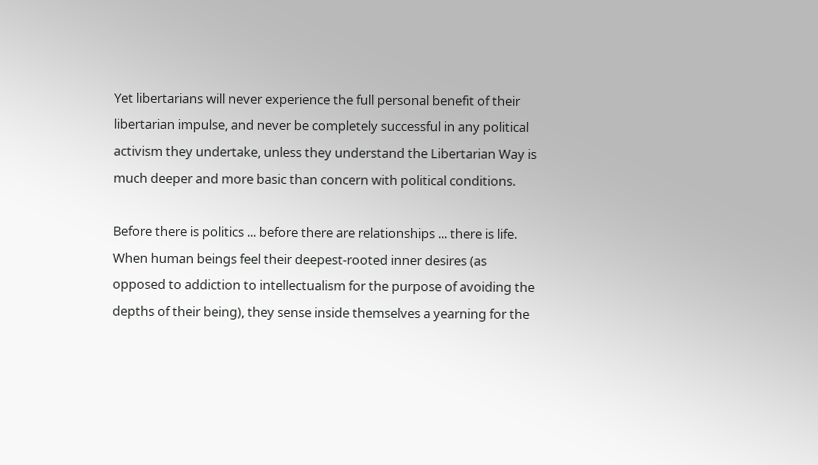Yet libertarians will never experience the full personal benefit of their libertarian impulse, and never be completely successful in any political activism they undertake, unless they understand the Libertarian Way is much deeper and more basic than concern with political conditions.

Before there is politics ... before there are relationships ... there is life. When human beings feel their deepest-rooted inner desires (as opposed to addiction to intellectualism for the purpose of avoiding the depths of their being), they sense inside themselves a yearning for the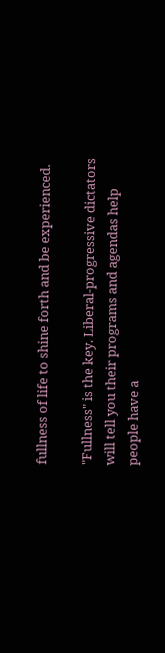fullness of life to shine forth and be experienced.

"Fullness" is the key. Liberal-progressive dictators will tell you their programs and agendas help people have a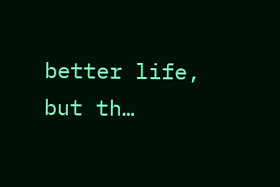better life, but th…